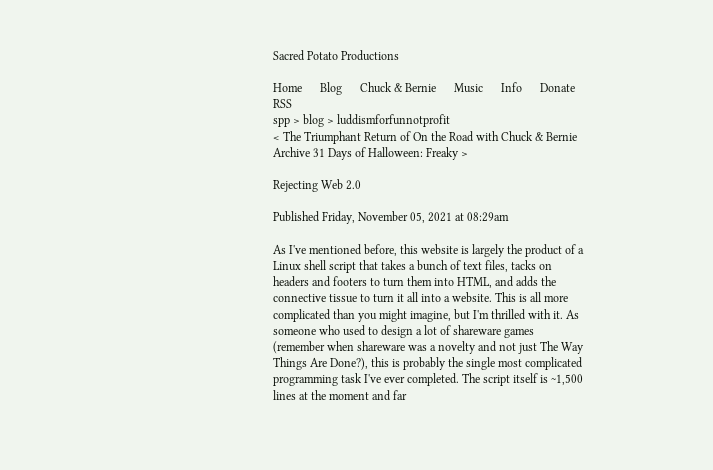Sacred Potato Productions

Home      Blog      Chuck & Bernie      Music      Info      Donate       RSS
spp > blog > luddismforfunnotprofit
< The Triumphant Return of On the Road with Chuck & Bernie Archive 31 Days of Halloween: Freaky >

Rejecting Web 2.0

Published Friday, November 05, 2021 at 08:29am

As I've mentioned before, this website is largely the product of a Linux shell script that takes a bunch of text files, tacks on headers and footers to turn them into HTML, and adds the connective tissue to turn it all into a website. This is all more complicated than you might imagine, but I'm thrilled with it. As someone who used to design a lot of shareware games (remember when shareware was a novelty and not just The Way Things Are Done?), this is probably the single most complicated programming task I've ever completed. The script itself is ~1,500 lines at the moment and far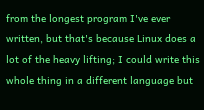from the longest program I've ever written, but that's because Linux does a lot of the heavy lifting; I could write this whole thing in a different language but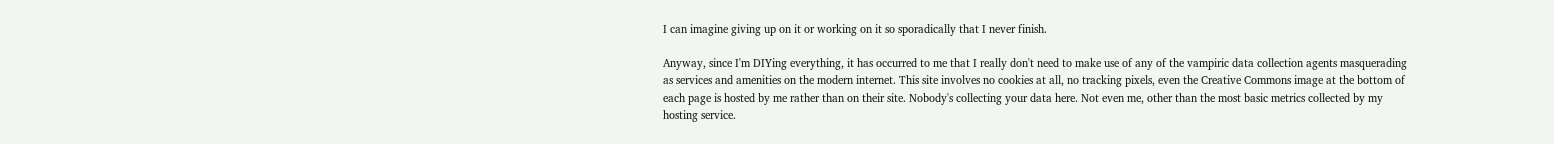I can imagine giving up on it or working on it so sporadically that I never finish.

Anyway, since I'm DIYing everything, it has occurred to me that I really don't need to make use of any of the vampiric data collection agents masquerading as services and amenities on the modern internet. This site involves no cookies at all, no tracking pixels, even the Creative Commons image at the bottom of each page is hosted by me rather than on their site. Nobody's collecting your data here. Not even me, other than the most basic metrics collected by my hosting service.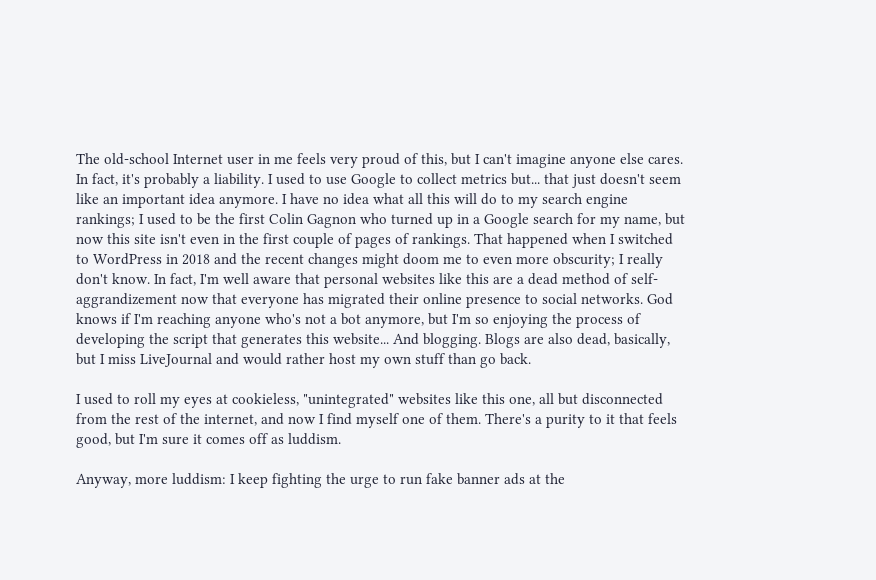The old-school Internet user in me feels very proud of this, but I can't imagine anyone else cares. In fact, it's probably a liability. I used to use Google to collect metrics but... that just doesn't seem like an important idea anymore. I have no idea what all this will do to my search engine rankings; I used to be the first Colin Gagnon who turned up in a Google search for my name, but now this site isn't even in the first couple of pages of rankings. That happened when I switched to WordPress in 2018 and the recent changes might doom me to even more obscurity; I really don't know. In fact, I'm well aware that personal websites like this are a dead method of self-aggrandizement now that everyone has migrated their online presence to social networks. God knows if I'm reaching anyone who's not a bot anymore, but I'm so enjoying the process of developing the script that generates this website... And blogging. Blogs are also dead, basically, but I miss LiveJournal and would rather host my own stuff than go back.

I used to roll my eyes at cookieless, "unintegrated" websites like this one, all but disconnected from the rest of the internet, and now I find myself one of them. There's a purity to it that feels good, but I'm sure it comes off as luddism.

Anyway, more luddism: I keep fighting the urge to run fake banner ads at the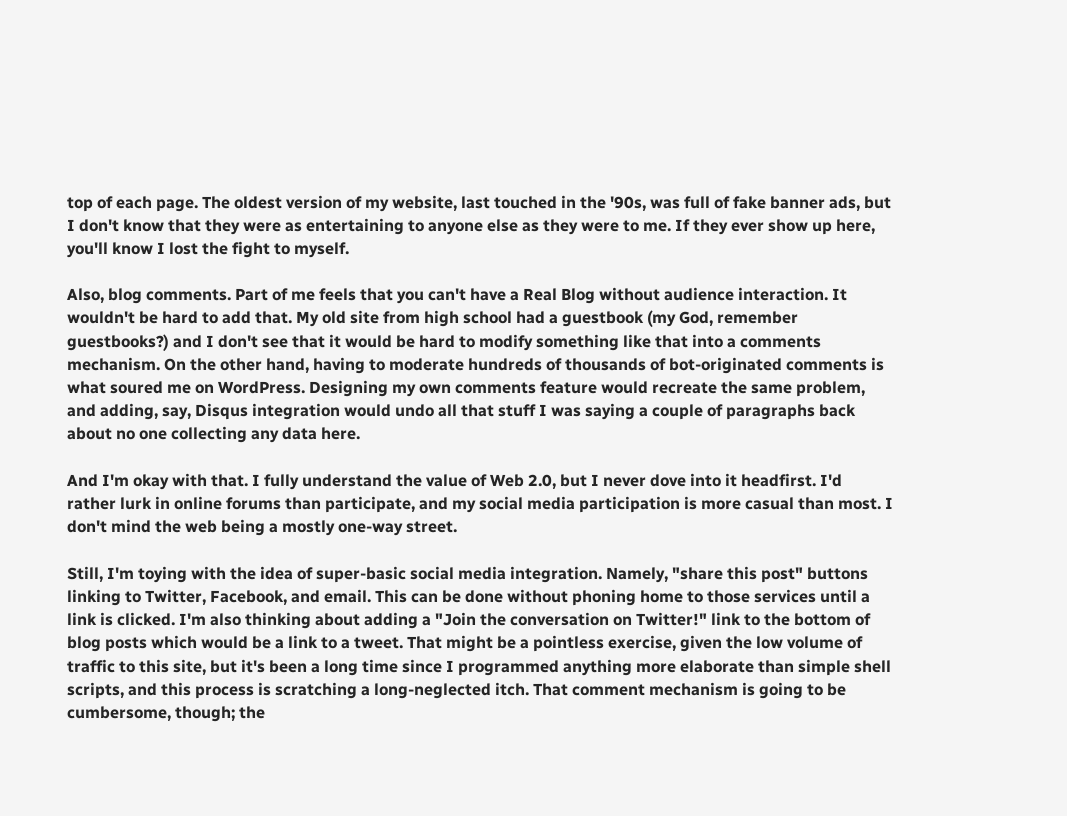top of each page. The oldest version of my website, last touched in the '90s, was full of fake banner ads, but I don't know that they were as entertaining to anyone else as they were to me. If they ever show up here, you'll know I lost the fight to myself.

Also, blog comments. Part of me feels that you can't have a Real Blog without audience interaction. It wouldn't be hard to add that. My old site from high school had a guestbook (my God, remember guestbooks?) and I don't see that it would be hard to modify something like that into a comments mechanism. On the other hand, having to moderate hundreds of thousands of bot-originated comments is what soured me on WordPress. Designing my own comments feature would recreate the same problem, and adding, say, Disqus integration would undo all that stuff I was saying a couple of paragraphs back about no one collecting any data here.

And I'm okay with that. I fully understand the value of Web 2.0, but I never dove into it headfirst. I'd rather lurk in online forums than participate, and my social media participation is more casual than most. I don't mind the web being a mostly one-way street.

Still, I'm toying with the idea of super-basic social media integration. Namely, "share this post" buttons linking to Twitter, Facebook, and email. This can be done without phoning home to those services until a link is clicked. I'm also thinking about adding a "Join the conversation on Twitter!" link to the bottom of blog posts which would be a link to a tweet. That might be a pointless exercise, given the low volume of traffic to this site, but it's been a long time since I programmed anything more elaborate than simple shell scripts, and this process is scratching a long-neglected itch. That comment mechanism is going to be cumbersome, though; the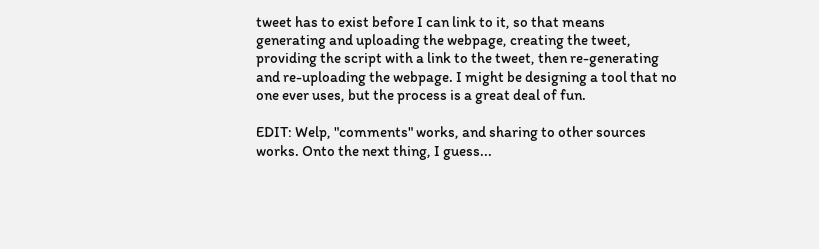tweet has to exist before I can link to it, so that means generating and uploading the webpage, creating the tweet, providing the script with a link to the tweet, then re-generating and re-uploading the webpage. I might be designing a tool that no one ever uses, but the process is a great deal of fun.

EDIT: Welp, "comments" works, and sharing to other sources works. Onto the next thing, I guess...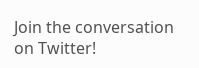Join the conversation on Twitter!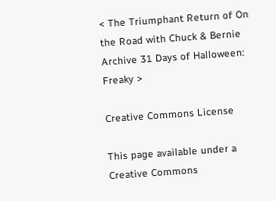< The Triumphant Return of On the Road with Chuck & Bernie Archive 31 Days of Halloween: Freaky >

Creative Commons License

This page available under a Creative Commons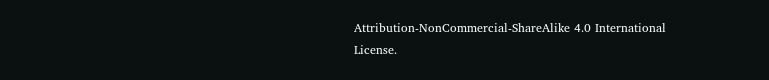Attribution-NonCommercial-ShareAlike 4.0 International License.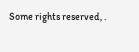Some rights reserved, .